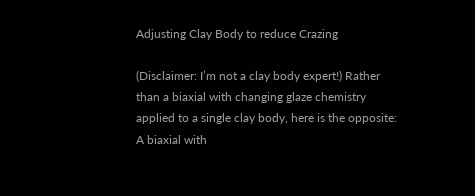Adjusting Clay Body to reduce Crazing

(Disclaimer: I’m not a clay body expert!) Rather than a biaxial with changing glaze chemistry applied to a single clay body, here is the opposite:  A biaxial with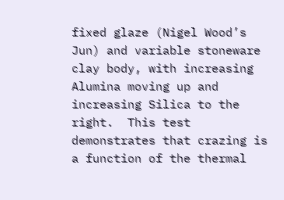fixed glaze (Nigel Wood’s Jun) and variable stoneware clay body, with increasing Alumina moving up and increasing Silica to the right.  This test demonstrates that crazing is a function of the thermal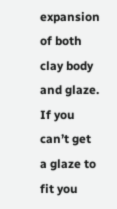expansion of both clay body and glaze.  If you can’t get a glaze to fit you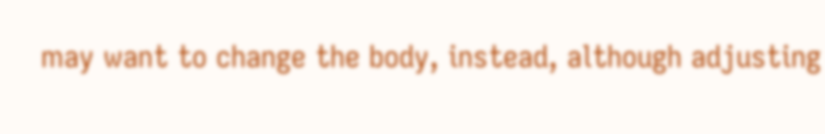may want to change the body, instead, although adjusting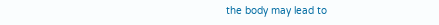the body may lead to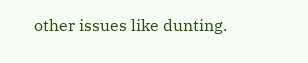other issues like dunting.